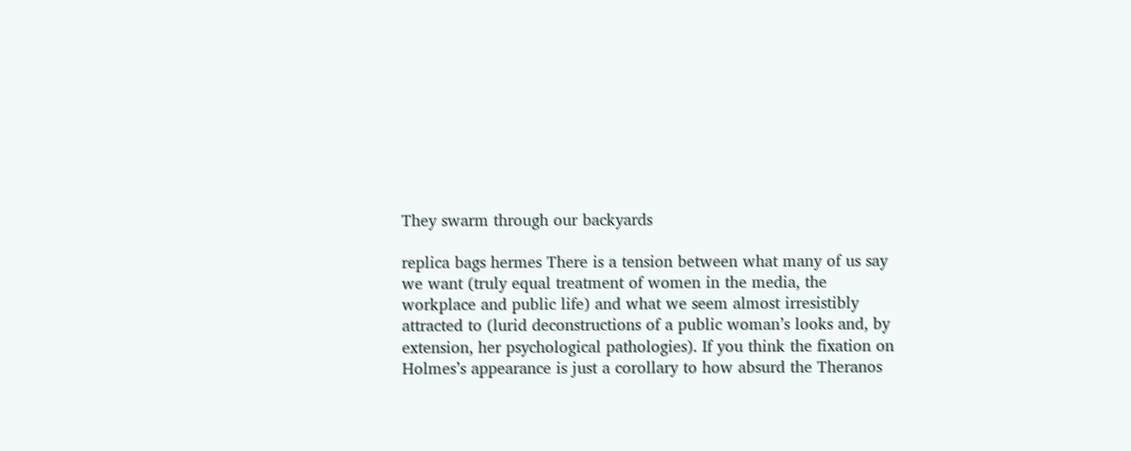They swarm through our backyards

replica bags hermes There is a tension between what many of us say we want (truly equal treatment of women in the media, the workplace and public life) and what we seem almost irresistibly attracted to (lurid deconstructions of a public woman’s looks and, by extension, her psychological pathologies). If you think the fixation on Holmes’s appearance is just a corollary to how absurd the Theranos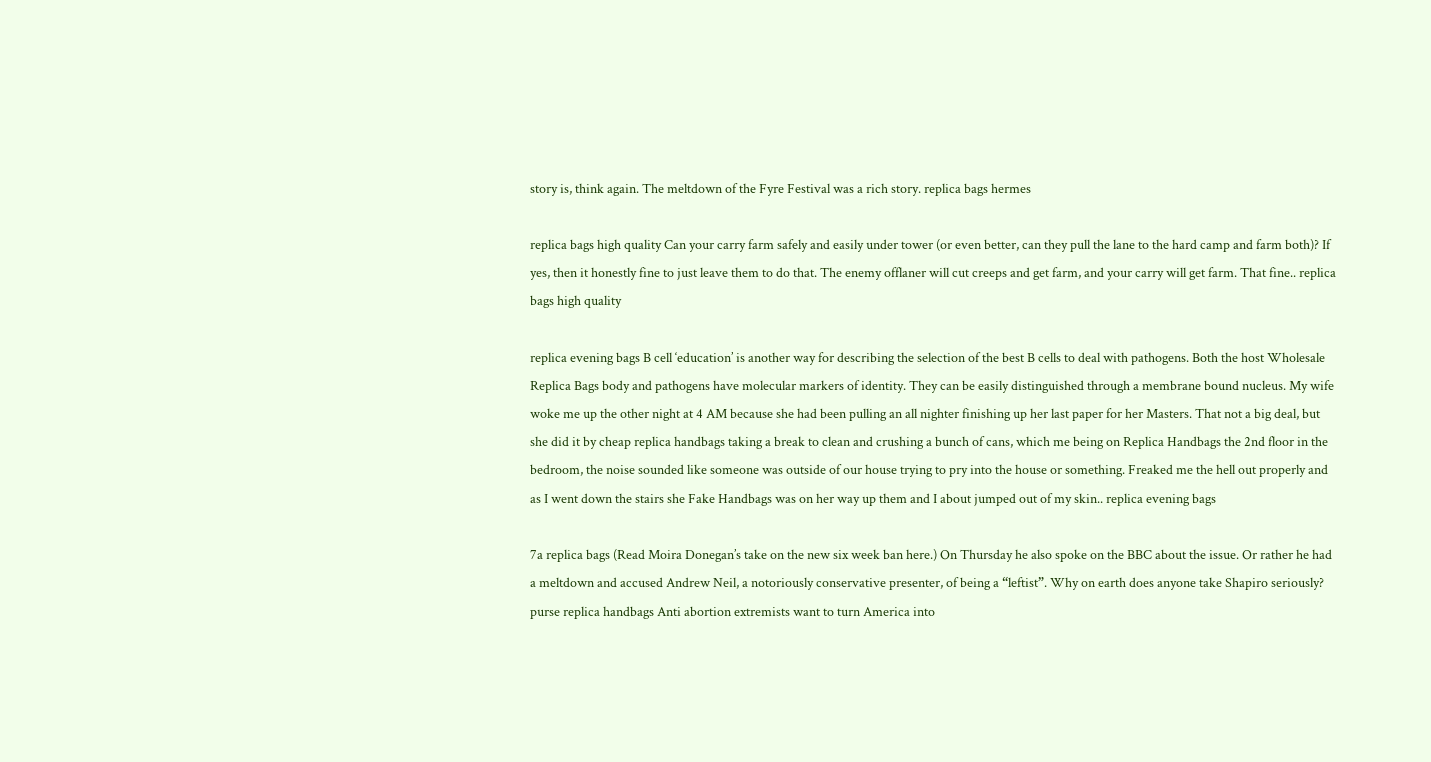story is, think again. The meltdown of the Fyre Festival was a rich story. replica bags hermes

replica bags high quality Can your carry farm safely and easily under tower (or even better, can they pull the lane to the hard camp and farm both)? If yes, then it honestly fine to just leave them to do that. The enemy offlaner will cut creeps and get farm, and your carry will get farm. That fine.. replica bags high quality

replica evening bags B cell ‘education’ is another way for describing the selection of the best B cells to deal with pathogens. Both the host Wholesale Replica Bags body and pathogens have molecular markers of identity. They can be easily distinguished through a membrane bound nucleus. My wife woke me up the other night at 4 AM because she had been pulling an all nighter finishing up her last paper for her Masters. That not a big deal, but she did it by cheap replica handbags taking a break to clean and crushing a bunch of cans, which me being on Replica Handbags the 2nd floor in the bedroom, the noise sounded like someone was outside of our house trying to pry into the house or something. Freaked me the hell out properly and as I went down the stairs she Fake Handbags was on her way up them and I about jumped out of my skin.. replica evening bags

7a replica bags (Read Moira Donegan’s take on the new six week ban here.) On Thursday he also spoke on the BBC about the issue. Or rather he had a meltdown and accused Andrew Neil, a notoriously conservative presenter, of being a “leftist”. Why on earth does anyone take Shapiro seriously? purse replica handbags Anti abortion extremists want to turn America into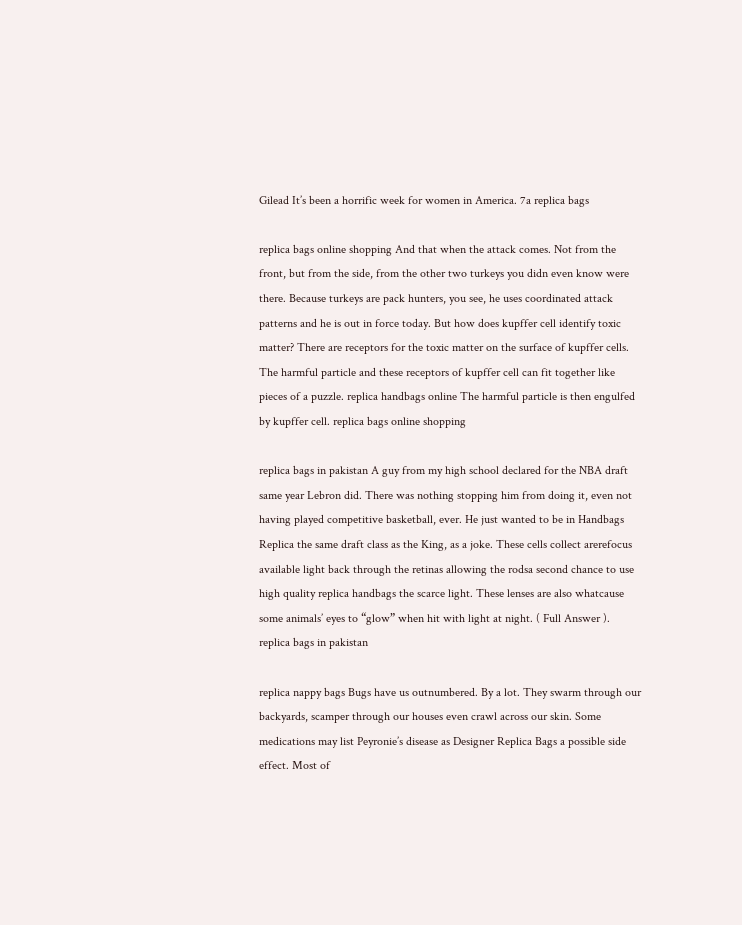Gilead It’s been a horrific week for women in America. 7a replica bags

replica bags online shopping And that when the attack comes. Not from the front, but from the side, from the other two turkeys you didn even know were there. Because turkeys are pack hunters, you see, he uses coordinated attack patterns and he is out in force today. But how does kupffer cell identify toxic matter? There are receptors for the toxic matter on the surface of kupffer cells. The harmful particle and these receptors of kupffer cell can fit together like pieces of a puzzle. replica handbags online The harmful particle is then engulfed by kupffer cell. replica bags online shopping

replica bags in pakistan A guy from my high school declared for the NBA draft same year Lebron did. There was nothing stopping him from doing it, even not having played competitive basketball, ever. He just wanted to be in Handbags Replica the same draft class as the King, as a joke. These cells collect arerefocus available light back through the retinas allowing the rodsa second chance to use high quality replica handbags the scarce light. These lenses are also whatcause some animals’ eyes to “glow” when hit with light at night. ( Full Answer ). replica bags in pakistan

replica nappy bags Bugs have us outnumbered. By a lot. They swarm through our backyards, scamper through our houses even crawl across our skin. Some medications may list Peyronie’s disease as Designer Replica Bags a possible side effect. Most of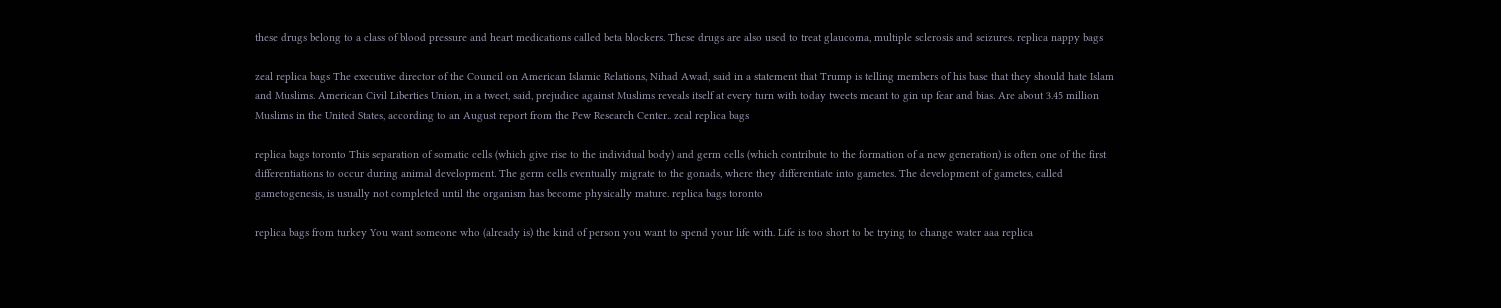these drugs belong to a class of blood pressure and heart medications called beta blockers. These drugs are also used to treat glaucoma, multiple sclerosis and seizures. replica nappy bags

zeal replica bags The executive director of the Council on American Islamic Relations, Nihad Awad, said in a statement that Trump is telling members of his base that they should hate Islam and Muslims. American Civil Liberties Union, in a tweet, said, prejudice against Muslims reveals itself at every turn with today tweets meant to gin up fear and bias. Are about 3.45 million Muslims in the United States, according to an August report from the Pew Research Center.. zeal replica bags

replica bags toronto This separation of somatic cells (which give rise to the individual body) and germ cells (which contribute to the formation of a new generation) is often one of the first differentiations to occur during animal development. The germ cells eventually migrate to the gonads, where they differentiate into gametes. The development of gametes, called gametogenesis, is usually not completed until the organism has become physically mature. replica bags toronto

replica bags from turkey You want someone who (already is) the kind of person you want to spend your life with. Life is too short to be trying to change water aaa replica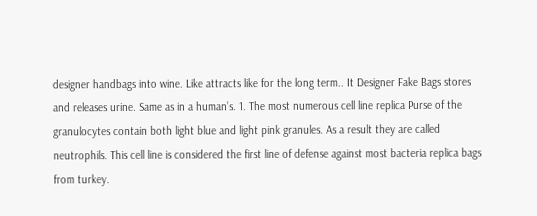designer handbags into wine. Like attracts like for the long term.. It Designer Fake Bags stores and releases urine. Same as in a human’s. 1. The most numerous cell line replica Purse of the granulocytes contain both light blue and light pink granules. As a result they are called neutrophils. This cell line is considered the first line of defense against most bacteria replica bags from turkey.